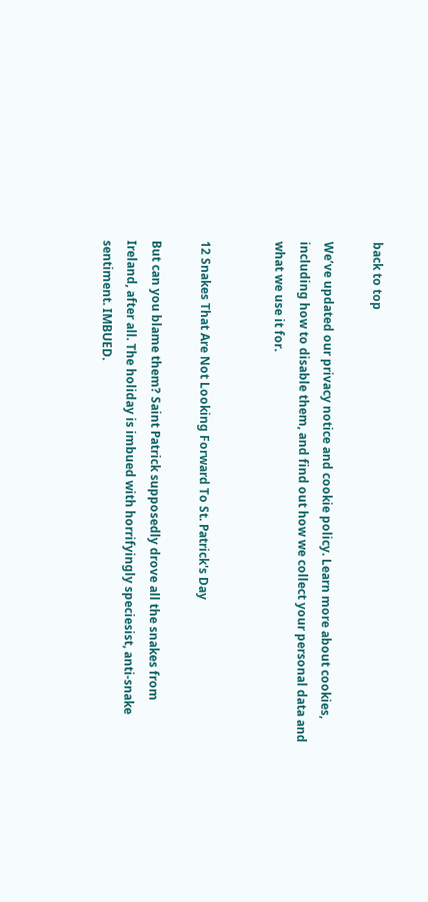back to top

We’ve updated our privacy notice and cookie policy. Learn more about cookies, including how to disable them, and find out how we collect your personal data and what we use it for.


12 Snakes That Are Not Looking Forward To St. Patrick's Day

But can you blame them? Saint Patrick supposedly drove all the snakes from Ireland, after all. The holiday is imbued with horrifyingly speciesist, anti-snake sentiment. IMBUED.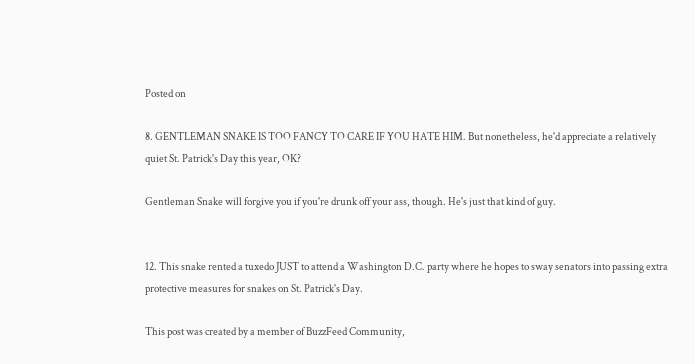Posted on

8. GENTLEMAN SNAKE IS TOO FANCY TO CARE IF YOU HATE HIM. But nonetheless, he'd appreciate a relatively quiet St. Patrick's Day this year, OK?

Gentleman Snake will forgive you if you're drunk off your ass, though. He's just that kind of guy.


12. This snake rented a tuxedo JUST to attend a Washington D.C. party where he hopes to sway senators into passing extra protective measures for snakes on St. Patrick's Day.

This post was created by a member of BuzzFeed Community,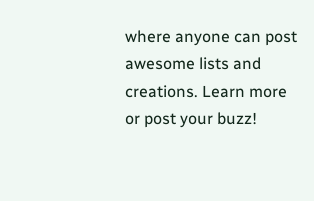where anyone can post awesome lists and creations. Learn more or post your buzz!